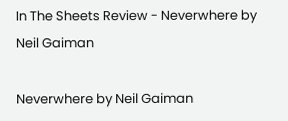In The Sheets Review - Neverwhere by Neil Gaiman

Neverwhere by Neil Gaiman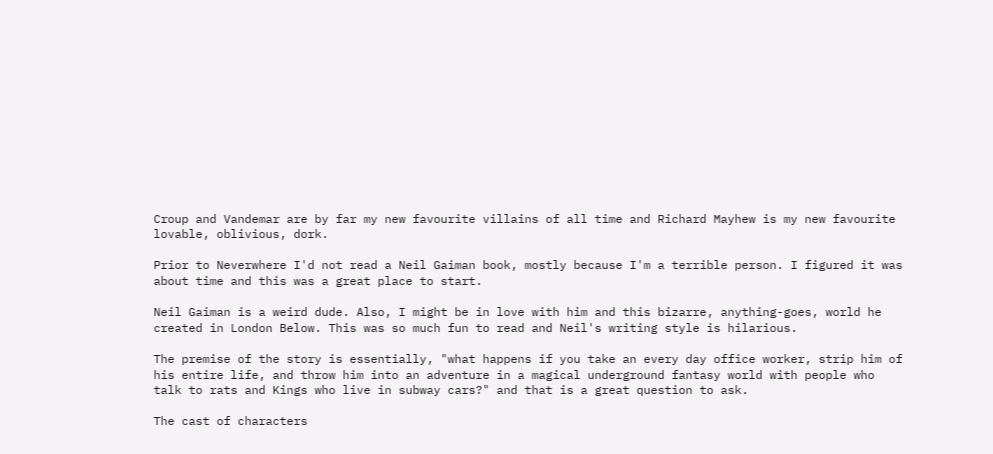Croup and Vandemar are by far my new favourite villains of all time and Richard Mayhew is my new favourite lovable, oblivious, dork.

Prior to Neverwhere I'd not read a Neil Gaiman book, mostly because I'm a terrible person. I figured it was about time and this was a great place to start.

Neil Gaiman is a weird dude. Also, I might be in love with him and this bizarre, anything-goes, world he created in London Below. This was so much fun to read and Neil's writing style is hilarious.

The premise of the story is essentially, "what happens if you take an every day office worker, strip him of his entire life, and throw him into an adventure in a magical underground fantasy world with people who talk to rats and Kings who live in subway cars?" and that is a great question to ask.

The cast of characters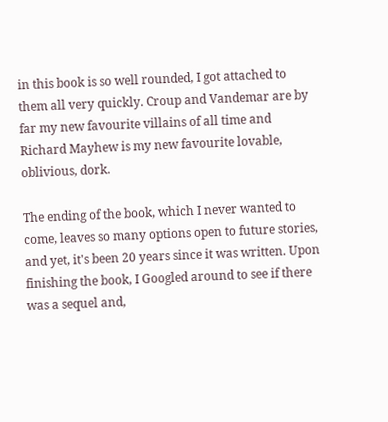in this book is so well rounded, I got attached to them all very quickly. Croup and Vandemar are by far my new favourite villains of all time and Richard Mayhew is my new favourite lovable, oblivious, dork.

The ending of the book, which I never wanted to come, leaves so many options open to future stories, and yet, it's been 20 years since it was written. Upon finishing the book, I Googled around to see if there was a sequel and,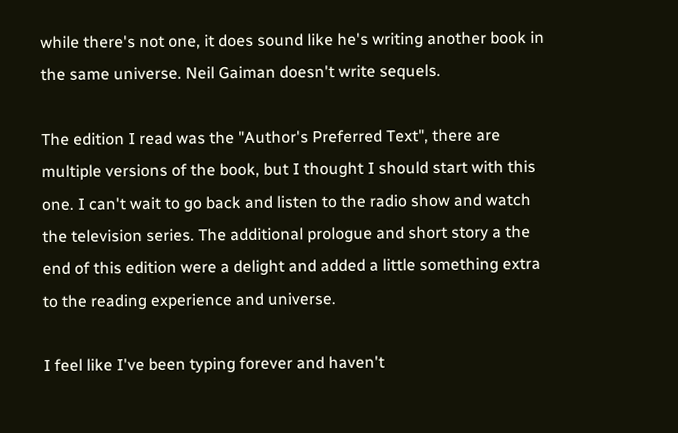while there's not one, it does sound like he's writing another book in the same universe. Neil Gaiman doesn't write sequels.

The edition I read was the "Author's Preferred Text", there are multiple versions of the book, but I thought I should start with this one. I can't wait to go back and listen to the radio show and watch the television series. The additional prologue and short story a the end of this edition were a delight and added a little something extra to the reading experience and universe.

I feel like I've been typing forever and haven't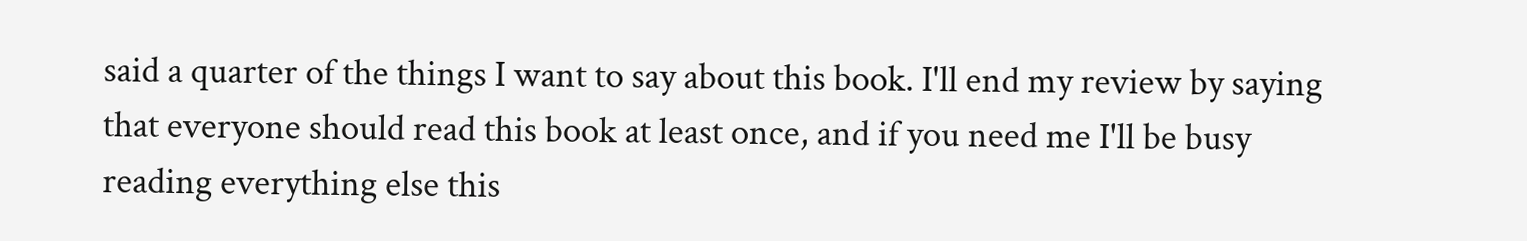said a quarter of the things I want to say about this book. I'll end my review by saying that everyone should read this book at least once, and if you need me I'll be busy reading everything else this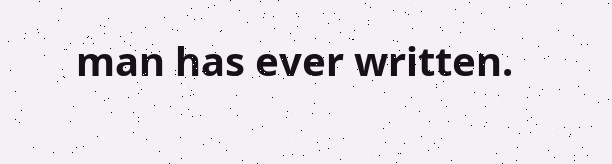man has ever written.